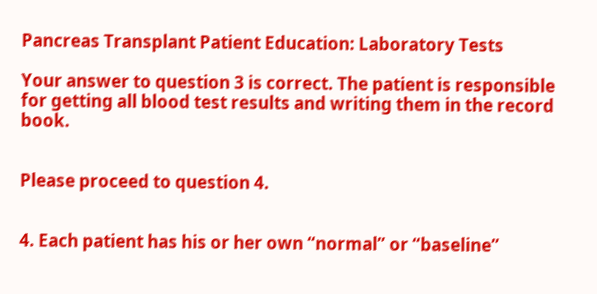Pancreas Transplant Patient Education: Laboratory Tests

Your answer to question 3 is correct. The patient is responsible for getting all blood test results and writing them in the record book.


Please proceed to question 4.


4. Each patient has his or her own “normal” or “baseline”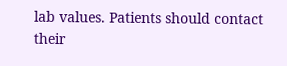lab values. Patients should contact their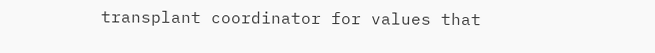transplant coordinator for values that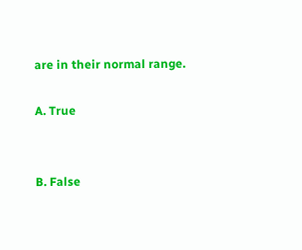are in their normal range.

A. True


B. False